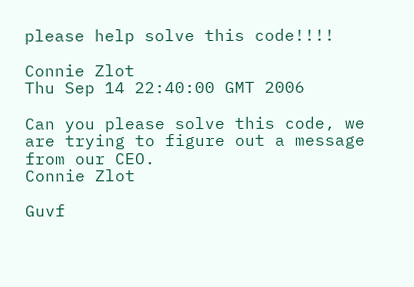please help solve this code!!!!

Connie Zlot
Thu Sep 14 22:40:00 GMT 2006

Can you please solve this code, we are trying to figure out a message
from our CEO.
Connie Zlot

Guvf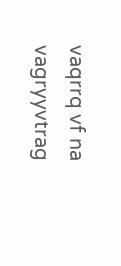vaqrrq vf na vagryyvtrag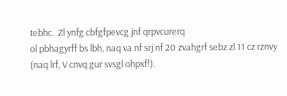tebhc.  Zl ynfg cbfgfpevcg jnf qrpvcurerq
ol pbhagyrff bs lbh, naq va nf srj nf 20 zvahgrf sebz zl 11 cz rznvy
(naq lrf, V cnvq gur svsgl ohpxf!).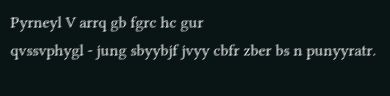Pyrneyl V arrq gb fgrc hc gur
qvssvphygl - jung sbyybjf jvyy cbfr zber bs n punyyratr.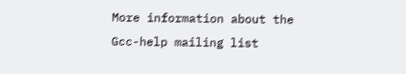More information about the Gcc-help mailing list